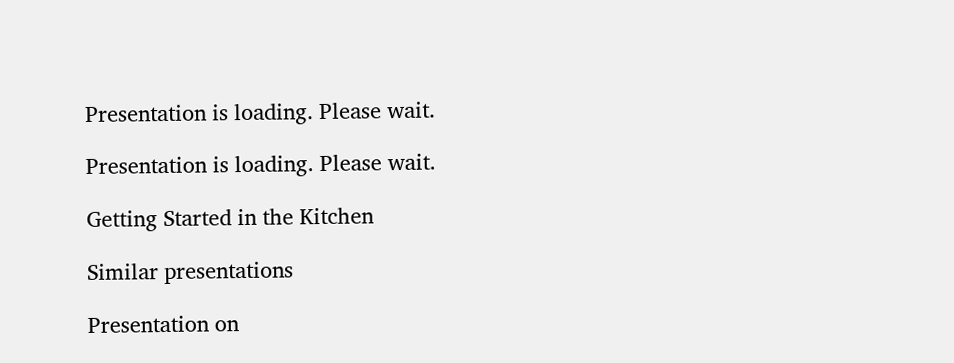Presentation is loading. Please wait.

Presentation is loading. Please wait.

Getting Started in the Kitchen

Similar presentations

Presentation on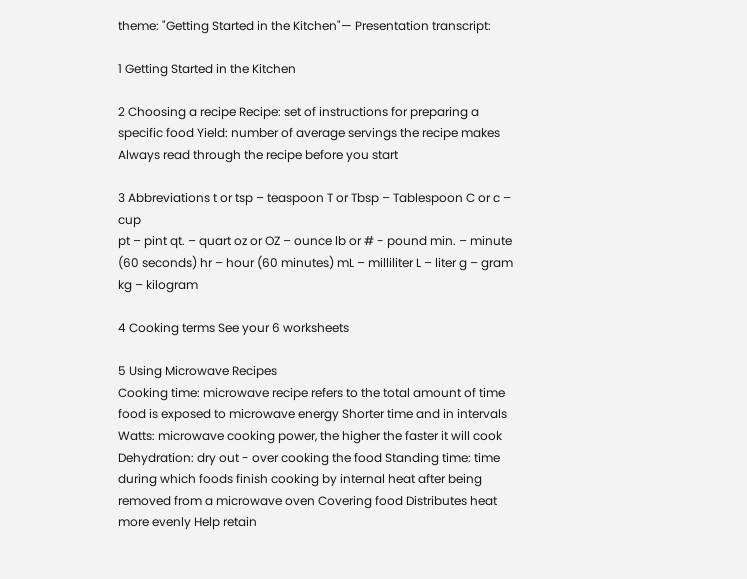theme: "Getting Started in the Kitchen"— Presentation transcript:

1 Getting Started in the Kitchen

2 Choosing a recipe Recipe: set of instructions for preparing a specific food Yield: number of average servings the recipe makes Always read through the recipe before you start

3 Abbreviations t or tsp – teaspoon T or Tbsp – Tablespoon C or c – cup
pt – pint qt. – quart oz or OZ – ounce lb or # - pound min. – minute (60 seconds) hr – hour (60 minutes) mL – milliliter L – liter g – gram kg – kilogram

4 Cooking terms See your 6 worksheets

5 Using Microwave Recipes
Cooking time: microwave recipe refers to the total amount of time food is exposed to microwave energy Shorter time and in intervals Watts: microwave cooking power, the higher the faster it will cook Dehydration: dry out - over cooking the food Standing time: time during which foods finish cooking by internal heat after being removed from a microwave oven Covering food Distributes heat more evenly Help retain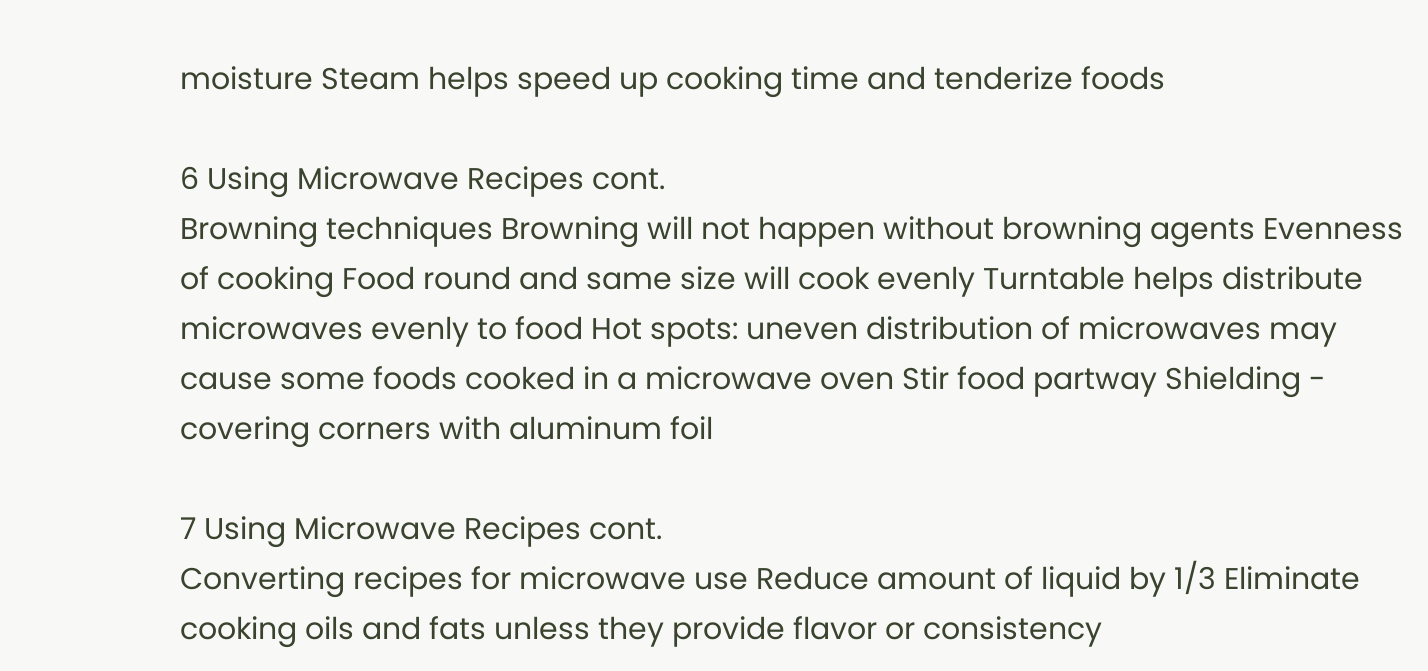moisture Steam helps speed up cooking time and tenderize foods

6 Using Microwave Recipes cont.
Browning techniques Browning will not happen without browning agents Evenness of cooking Food round and same size will cook evenly Turntable helps distribute microwaves evenly to food Hot spots: uneven distribution of microwaves may cause some foods cooked in a microwave oven Stir food partway Shielding - covering corners with aluminum foil

7 Using Microwave Recipes cont.
Converting recipes for microwave use Reduce amount of liquid by 1/3 Eliminate cooking oils and fats unless they provide flavor or consistency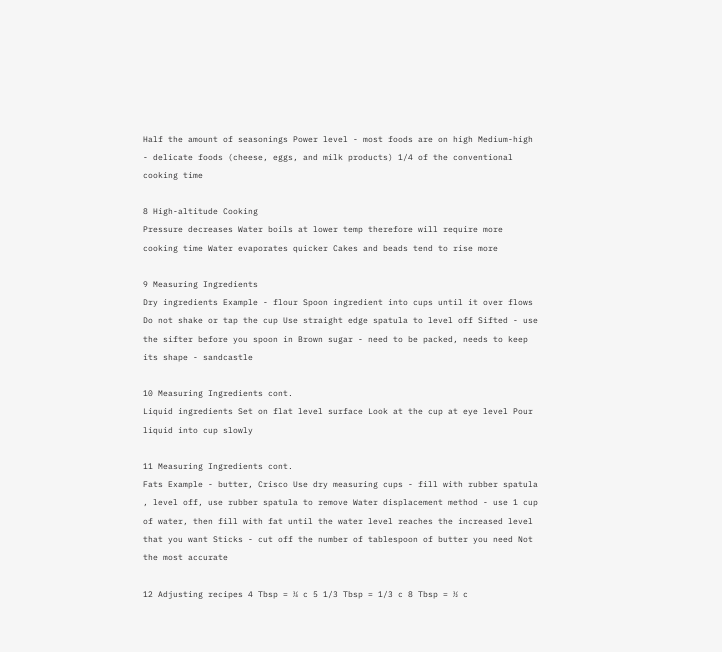Half the amount of seasonings Power level - most foods are on high Medium-high - delicate foods (cheese, eggs, and milk products) 1/4 of the conventional cooking time

8 High-altitude Cooking
Pressure decreases Water boils at lower temp therefore will require more cooking time Water evaporates quicker Cakes and beads tend to rise more

9 Measuring Ingredients
Dry ingredients Example - flour Spoon ingredient into cups until it over flows Do not shake or tap the cup Use straight edge spatula to level off Sifted - use the sifter before you spoon in Brown sugar - need to be packed, needs to keep its shape - sandcastle

10 Measuring Ingredients cont.
Liquid ingredients Set on flat level surface Look at the cup at eye level Pour liquid into cup slowly

11 Measuring Ingredients cont.
Fats Example - butter, Crisco Use dry measuring cups - fill with rubber spatula , level off, use rubber spatula to remove Water displacement method - use 1 cup of water, then fill with fat until the water level reaches the increased level that you want Sticks - cut off the number of tablespoon of butter you need Not the most accurate

12 Adjusting recipes 4 Tbsp = ¼ c 5 1/3 Tbsp = 1/3 c 8 Tbsp = ½ c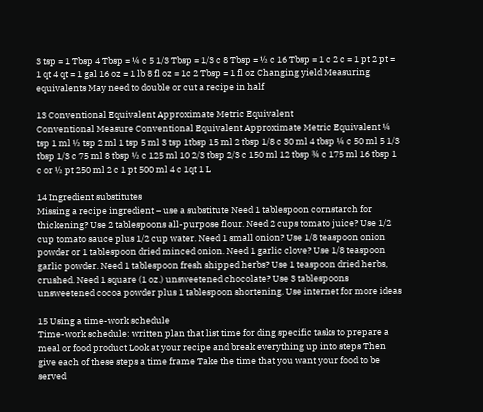3 tsp = 1 Tbsp 4 Tbsp = ¼ c 5 1/3 Tbsp = 1/3 c 8 Tbsp = ½ c 16 Tbsp = 1 c 2 c = 1 pt 2 pt = 1 qt 4 qt = 1 gal 16 oz = 1 lb 8 fl oz = 1c 2 Tbsp = 1 fl oz Changing yield Measuring equivalents May need to double or cut a recipe in half

13 Conventional Equivalent Approximate Metric Equivalent
Conventional Measure Conventional Equivalent Approximate Metric Equivalent ¼ tsp 1 ml ½ tsp 2 ml 1 tsp 5 ml 3 tsp 1tbsp 15 ml 2 tbsp 1/8 c 30 ml 4 tbsp ¼ c 50 ml 5 1/3 tbsp 1/3 c 75 ml 8 tbsp ½ c 125 ml 10 2/3 tbsp 2/3 c 150 ml 12 tbsp ¾ c 175 ml 16 tbsp 1 c or ½ pt 250 ml 2 c 1 pt 500 ml 4 c 1qt 1 L

14 Ingredient substitutes
Missing a recipe ingredient – use a substitute Need 1 tablespoon cornstarch for thickening? Use 2 tablespoons all-purpose flour. Need 2 cups tomato juice? Use 1/2 cup tomato sauce plus 1/2 cup water. Need 1 small onion? Use 1/8 teaspoon onion powder or 1 tablespoon dried minced onion. Need 1 garlic clove? Use 1/8 teaspoon garlic powder. Need 1 tablespoon fresh shipped herbs? Use 1 teaspoon dried herbs, crushed. Need 1 square (1 oz.) unsweetened chocolate? Use 3 tablespoons unsweetened cocoa powder plus 1 tablespoon shortening. Use internet for more ideas

15 Using a time-work schedule
Time-work schedule: written plan that list time for ding specific tasks to prepare a meal or food product Look at your recipe and break everything up into steps Then give each of these steps a time frame Take the time that you want your food to be served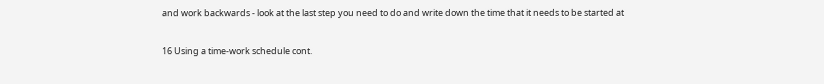and work backwards - look at the last step you need to do and write down the time that it needs to be started at

16 Using a time-work schedule cont.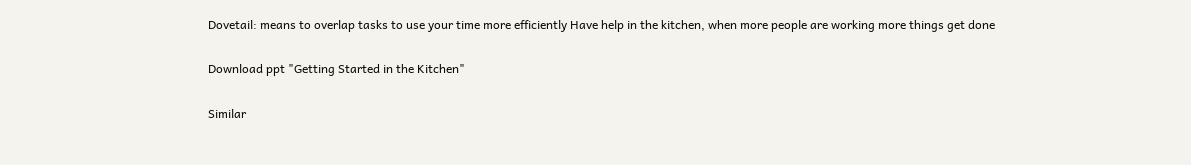Dovetail: means to overlap tasks to use your time more efficiently Have help in the kitchen, when more people are working more things get done

Download ppt "Getting Started in the Kitchen"

Similar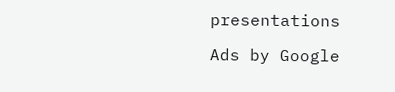presentations

Ads by Google